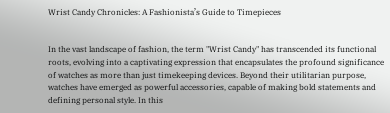Wrist Candy Chronicles: A Fashionista’s Guide to Timepieces


In the vast landscape of fashion, the term "Wrist Candy" has transcended its functional roots, evolving into a captivating expression that encapsulates the profound significance of watches as more than just timekeeping devices. Beyond their utilitarian purpose, watches have emerged as powerful accessories, capable of making bold statements and defining personal style. In this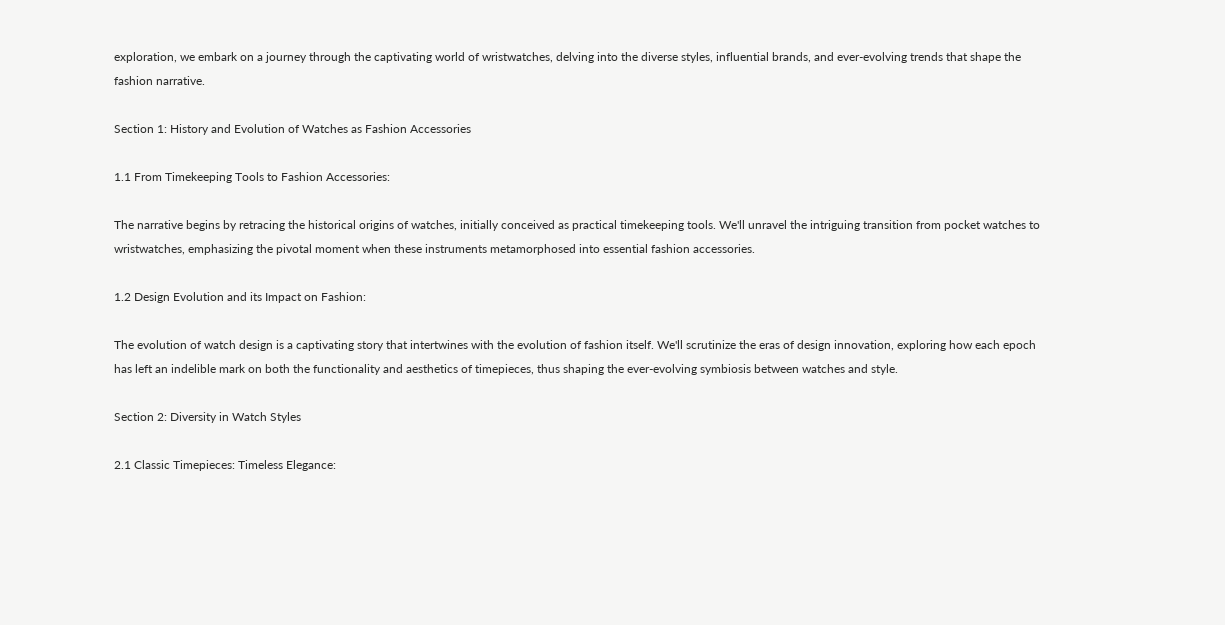exploration, we embark on a journey through the captivating world of wristwatches, delving into the diverse styles, influential brands, and ever-evolving trends that shape the fashion narrative.

Section 1: History and Evolution of Watches as Fashion Accessories

1.1 From Timekeeping Tools to Fashion Accessories:

The narrative begins by retracing the historical origins of watches, initially conceived as practical timekeeping tools. We'll unravel the intriguing transition from pocket watches to wristwatches, emphasizing the pivotal moment when these instruments metamorphosed into essential fashion accessories.

1.2 Design Evolution and its Impact on Fashion:

The evolution of watch design is a captivating story that intertwines with the evolution of fashion itself. We'll scrutinize the eras of design innovation, exploring how each epoch has left an indelible mark on both the functionality and aesthetics of timepieces, thus shaping the ever-evolving symbiosis between watches and style.

Section 2: Diversity in Watch Styles

2.1 Classic Timepieces: Timeless Elegance: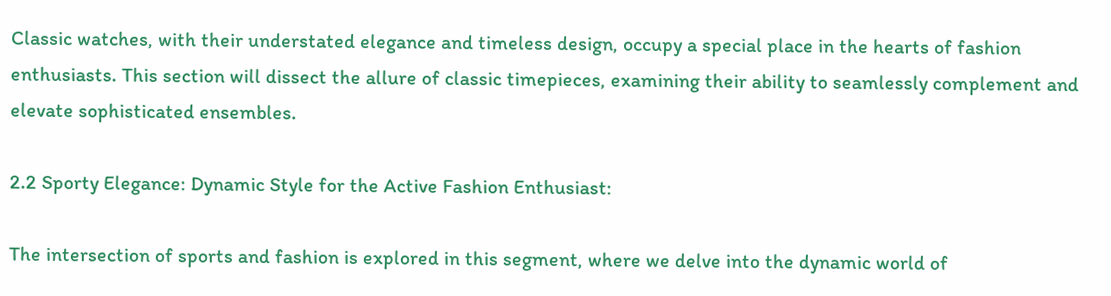Classic watches, with their understated elegance and timeless design, occupy a special place in the hearts of fashion enthusiasts. This section will dissect the allure of classic timepieces, examining their ability to seamlessly complement and elevate sophisticated ensembles.

2.2 Sporty Elegance: Dynamic Style for the Active Fashion Enthusiast:

The intersection of sports and fashion is explored in this segment, where we delve into the dynamic world of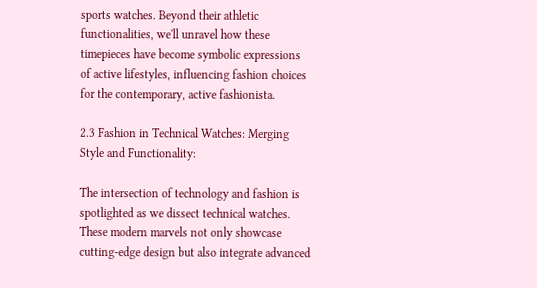sports watches. Beyond their athletic functionalities, we'll unravel how these timepieces have become symbolic expressions of active lifestyles, influencing fashion choices for the contemporary, active fashionista.

2.3 Fashion in Technical Watches: Merging Style and Functionality:

The intersection of technology and fashion is spotlighted as we dissect technical watches. These modern marvels not only showcase cutting-edge design but also integrate advanced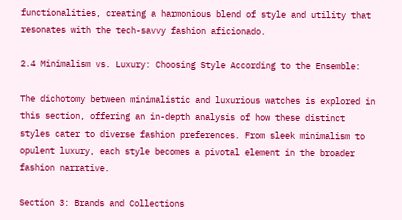functionalities, creating a harmonious blend of style and utility that resonates with the tech-savvy fashion aficionado.

2.4 Minimalism vs. Luxury: Choosing Style According to the Ensemble:

The dichotomy between minimalistic and luxurious watches is explored in this section, offering an in-depth analysis of how these distinct styles cater to diverse fashion preferences. From sleek minimalism to opulent luxury, each style becomes a pivotal element in the broader fashion narrative.

Section 3: Brands and Collections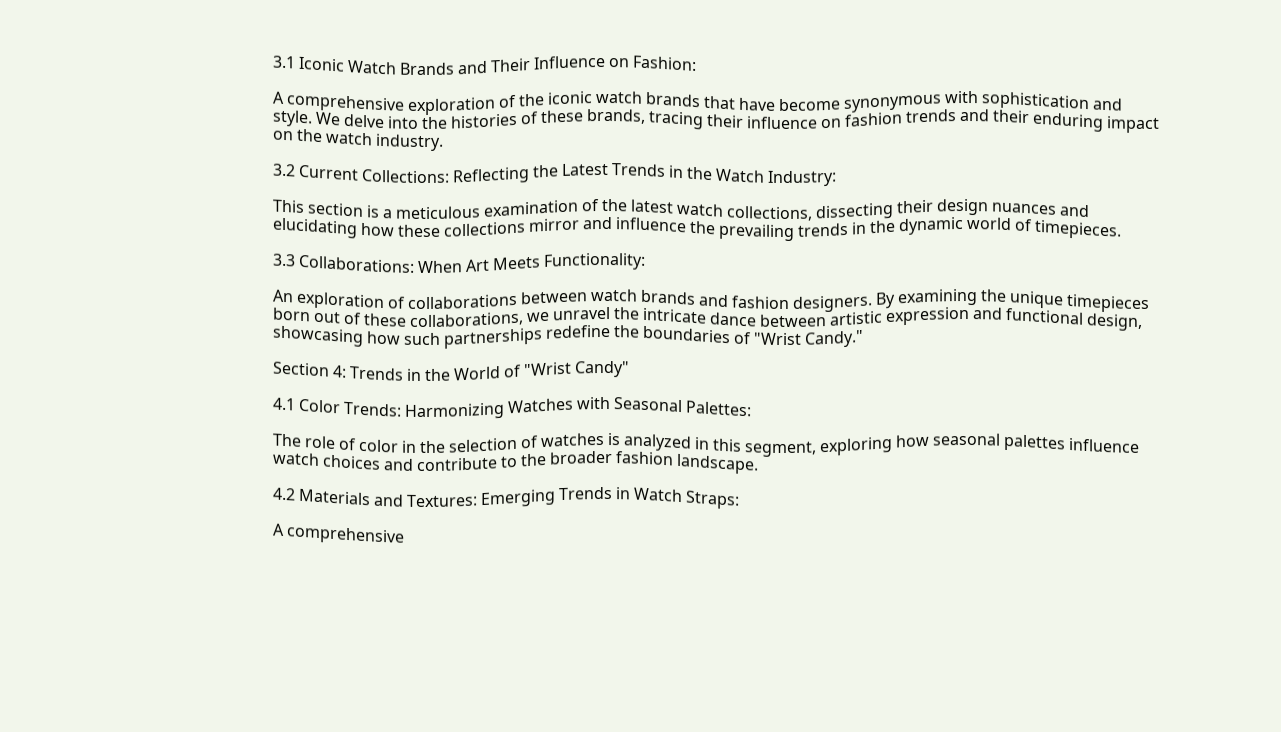3.1 Iconic Watch Brands and Their Influence on Fashion:

A comprehensive exploration of the iconic watch brands that have become synonymous with sophistication and style. We delve into the histories of these brands, tracing their influence on fashion trends and their enduring impact on the watch industry.

3.2 Current Collections: Reflecting the Latest Trends in the Watch Industry:

This section is a meticulous examination of the latest watch collections, dissecting their design nuances and elucidating how these collections mirror and influence the prevailing trends in the dynamic world of timepieces.

3.3 Collaborations: When Art Meets Functionality:

An exploration of collaborations between watch brands and fashion designers. By examining the unique timepieces born out of these collaborations, we unravel the intricate dance between artistic expression and functional design, showcasing how such partnerships redefine the boundaries of "Wrist Candy."

Section 4: Trends in the World of "Wrist Candy"

4.1 Color Trends: Harmonizing Watches with Seasonal Palettes:

The role of color in the selection of watches is analyzed in this segment, exploring how seasonal palettes influence watch choices and contribute to the broader fashion landscape.

4.2 Materials and Textures: Emerging Trends in Watch Straps:

A comprehensive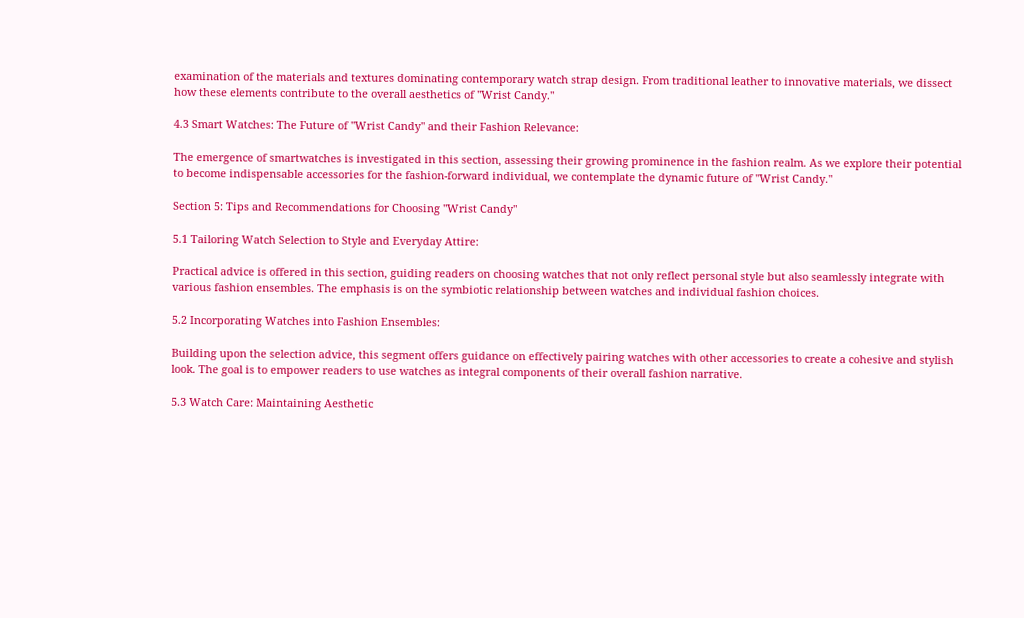examination of the materials and textures dominating contemporary watch strap design. From traditional leather to innovative materials, we dissect how these elements contribute to the overall aesthetics of "Wrist Candy."

4.3 Smart Watches: The Future of "Wrist Candy" and their Fashion Relevance:

The emergence of smartwatches is investigated in this section, assessing their growing prominence in the fashion realm. As we explore their potential to become indispensable accessories for the fashion-forward individual, we contemplate the dynamic future of "Wrist Candy."

Section 5: Tips and Recommendations for Choosing "Wrist Candy"

5.1 Tailoring Watch Selection to Style and Everyday Attire:

Practical advice is offered in this section, guiding readers on choosing watches that not only reflect personal style but also seamlessly integrate with various fashion ensembles. The emphasis is on the symbiotic relationship between watches and individual fashion choices.

5.2 Incorporating Watches into Fashion Ensembles:

Building upon the selection advice, this segment offers guidance on effectively pairing watches with other accessories to create a cohesive and stylish look. The goal is to empower readers to use watches as integral components of their overall fashion narrative.

5.3 Watch Care: Maintaining Aesthetic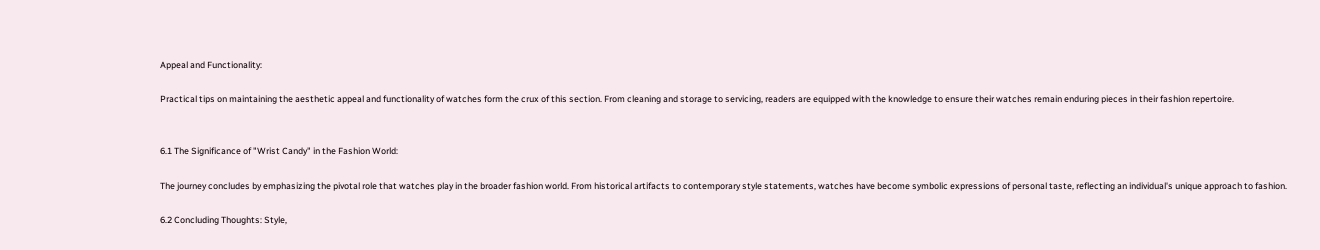Appeal and Functionality:

Practical tips on maintaining the aesthetic appeal and functionality of watches form the crux of this section. From cleaning and storage to servicing, readers are equipped with the knowledge to ensure their watches remain enduring pieces in their fashion repertoire.


6.1 The Significance of "Wrist Candy" in the Fashion World:

The journey concludes by emphasizing the pivotal role that watches play in the broader fashion world. From historical artifacts to contemporary style statements, watches have become symbolic expressions of personal taste, reflecting an individual's unique approach to fashion.

6.2 Concluding Thoughts: Style,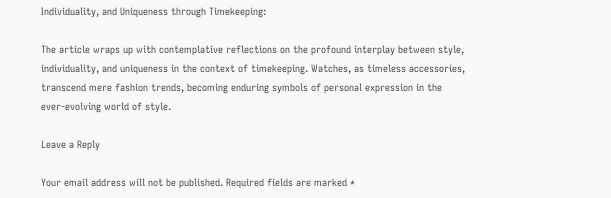Individuality, and Uniqueness through Timekeeping:

The article wraps up with contemplative reflections on the profound interplay between style, individuality, and uniqueness in the context of timekeeping. Watches, as timeless accessories, transcend mere fashion trends, becoming enduring symbols of personal expression in the ever-evolving world of style.

Leave a Reply

Your email address will not be published. Required fields are marked *